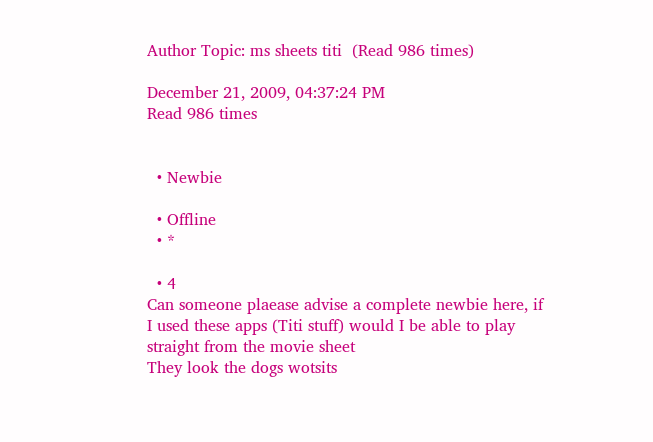Author Topic: ms sheets titi  (Read 986 times)

December 21, 2009, 04:37:24 PM
Read 986 times


  • Newbie

  • Offline
  • *

  • 4
Can someone plaease advise a complete newbie here, if I used these apps (Titi stuff) would I be able to play straight from the movie sheet
They look the dogs wotsits